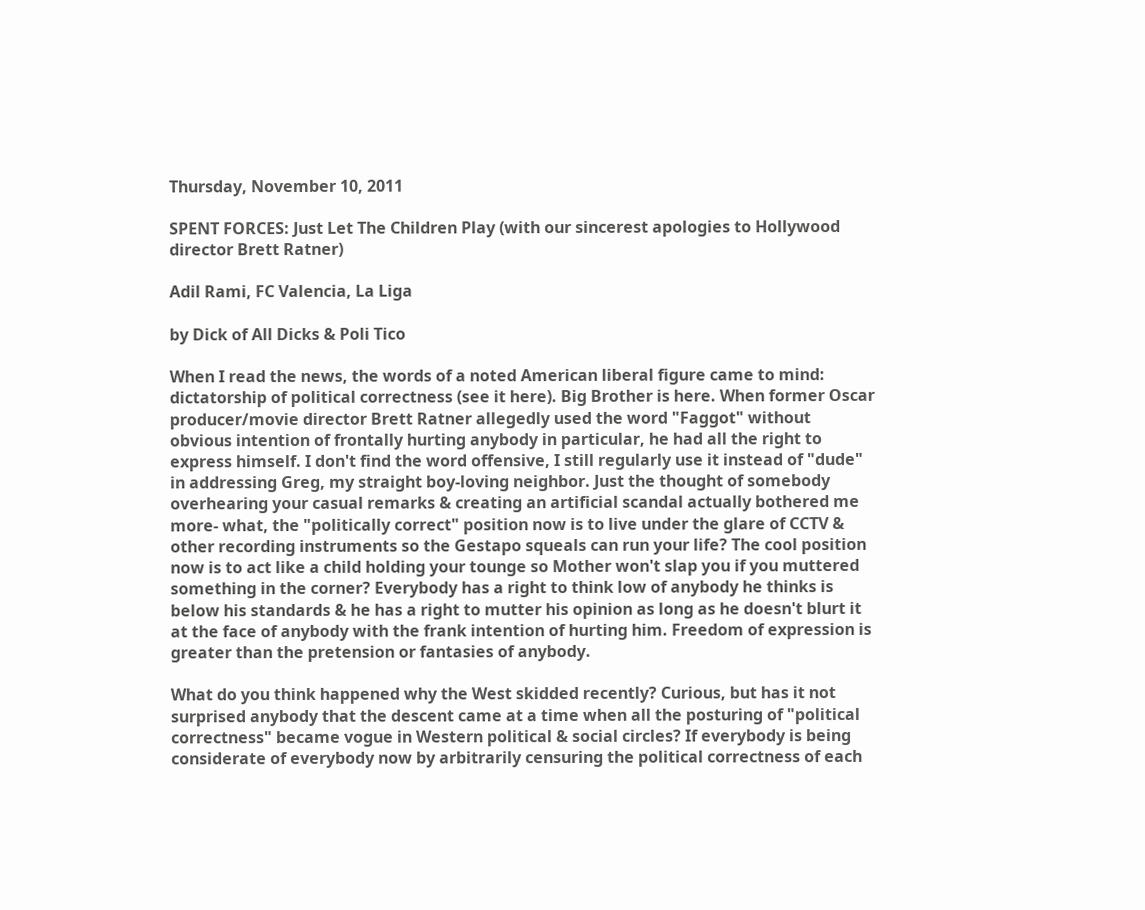Thursday, November 10, 2011

SPENT FORCES: Just Let The Children Play (with our sincerest apologies to Hollywood director Brett Ratner)

Adil Rami, FC Valencia, La Liga

by Dick of All Dicks & Poli Tico

When I read the news, the words of a noted American liberal figure came to mind: dictatorship of political correctness (see it here). Big Brother is here. When former Oscar producer/movie director Brett Ratner allegedly used the word "Faggot" without obvious intention of frontally hurting anybody in particular, he had all the right to express himself. I don't find the word offensive, I still regularly use it instead of "dude" in addressing Greg, my straight boy-loving neighbor. Just the thought of somebody overhearing your casual remarks & creating an artificial scandal actually bothered me more- what, the "politically correct" position now is to live under the glare of CCTV & other recording instruments so the Gestapo squeals can run your life? The cool position now is to act like a child holding your tounge so Mother won't slap you if you muttered something in the corner? Everybody has a right to think low of anybody he thinks is below his standards & he has a right to mutter his opinion as long as he doesn't blurt it at the face of anybody with the frank intention of hurting him. Freedom of expression is greater than the pretension or fantasies of anybody.

What do you think happened why the West skidded recently? Curious, but has it not surprised anybody that the descent came at a time when all the posturing of "political correctness" became vogue in Western political & social circles? If everybody is being considerate of everybody now by arbitrarily censuring the political correctness of each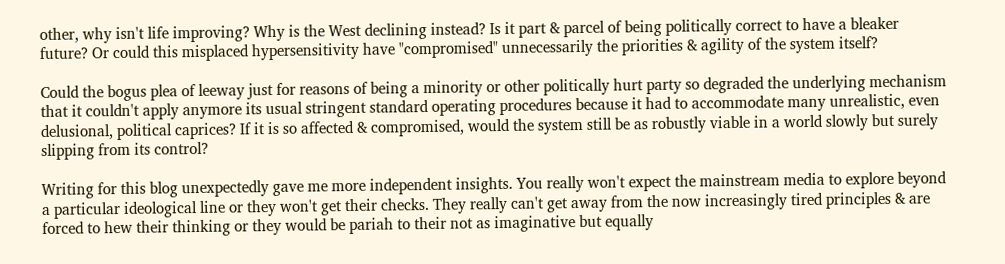other, why isn't life improving? Why is the West declining instead? Is it part & parcel of being politically correct to have a bleaker future? Or could this misplaced hypersensitivity have "compromised" unnecessarily the priorities & agility of the system itself?

Could the bogus plea of leeway just for reasons of being a minority or other politically hurt party so degraded the underlying mechanism that it couldn't apply anymore its usual stringent standard operating procedures because it had to accommodate many unrealistic, even delusional, political caprices? If it is so affected & compromised, would the system still be as robustly viable in a world slowly but surely slipping from its control?

Writing for this blog unexpectedly gave me more independent insights. You really won't expect the mainstream media to explore beyond a particular ideological line or they won't get their checks. They really can't get away from the now increasingly tired principles & are forced to hew their thinking or they would be pariah to their not as imaginative but equally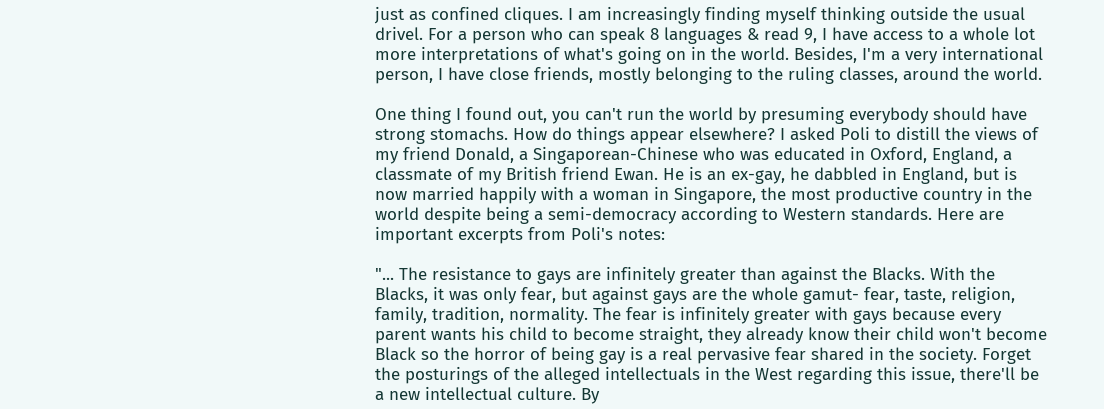just as confined cliques. I am increasingly finding myself thinking outside the usual drivel. For a person who can speak 8 languages & read 9, I have access to a whole lot more interpretations of what's going on in the world. Besides, I'm a very international person, I have close friends, mostly belonging to the ruling classes, around the world.

One thing I found out, you can't run the world by presuming everybody should have strong stomachs. How do things appear elsewhere? I asked Poli to distill the views of my friend Donald, a Singaporean-Chinese who was educated in Oxford, England, a classmate of my British friend Ewan. He is an ex-gay, he dabbled in England, but is now married happily with a woman in Singapore, the most productive country in the world despite being a semi-democracy according to Western standards. Here are important excerpts from Poli's notes:

"... The resistance to gays are infinitely greater than against the Blacks. With the Blacks, it was only fear, but against gays are the whole gamut- fear, taste, religion, family, tradition, normality. The fear is infinitely greater with gays because every parent wants his child to become straight, they already know their child won't become Black so the horror of being gay is a real pervasive fear shared in the society. Forget the posturings of the alleged intellectuals in the West regarding this issue, there'll be a new intellectual culture. By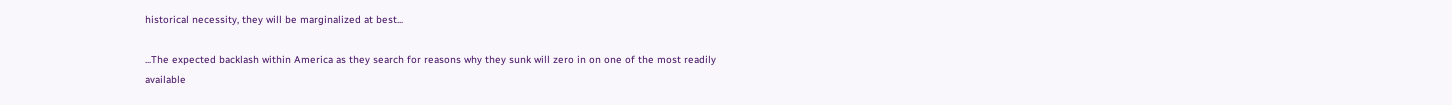historical necessity, they will be marginalized at best...

...The expected backlash within America as they search for reasons why they sunk will zero in on one of the most readily available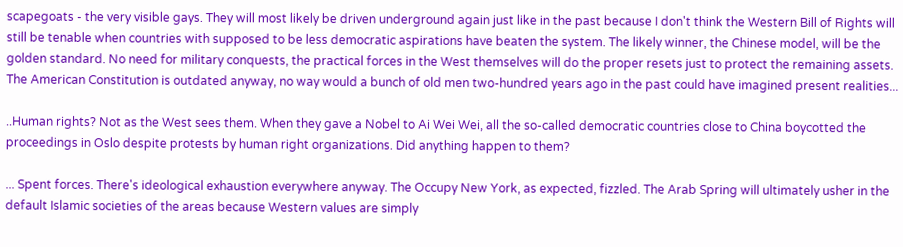scapegoats - the very visible gays. They will most likely be driven underground again just like in the past because I don't think the Western Bill of Rights will still be tenable when countries with supposed to be less democratic aspirations have beaten the system. The likely winner, the Chinese model, will be the golden standard. No need for military conquests, the practical forces in the West themselves will do the proper resets just to protect the remaining assets. The American Constitution is outdated anyway, no way would a bunch of old men two-hundred years ago in the past could have imagined present realities...

..Human rights? Not as the West sees them. When they gave a Nobel to Ai Wei Wei, all the so-called democratic countries close to China boycotted the proceedings in Oslo despite protests by human right organizations. Did anything happen to them?

... Spent forces. There's ideological exhaustion everywhere anyway. The Occupy New York, as expected, fizzled. The Arab Spring will ultimately usher in the default Islamic societies of the areas because Western values are simply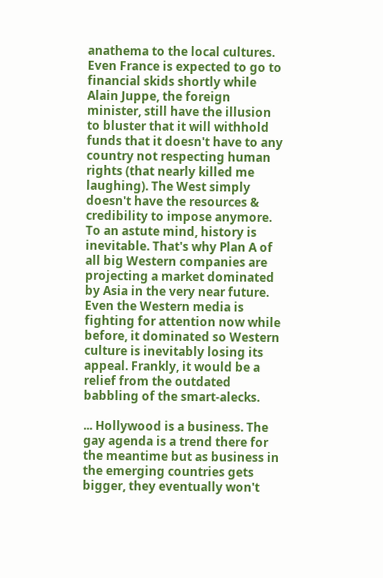anathema to the local cultures. Even France is expected to go to financial skids shortly while Alain Juppe, the foreign minister, still have the illusion to bluster that it will withhold funds that it doesn't have to any country not respecting human rights (that nearly killed me laughing). The West simply doesn't have the resources & credibility to impose anymore. To an astute mind, history is inevitable. That's why Plan A of all big Western companies are projecting a market dominated by Asia in the very near future. Even the Western media is fighting for attention now while before, it dominated so Western culture is inevitably losing its appeal. Frankly, it would be a relief from the outdated babbling of the smart-alecks.

... Hollywood is a business. The gay agenda is a trend there for the meantime but as business in the emerging countries gets bigger, they eventually won't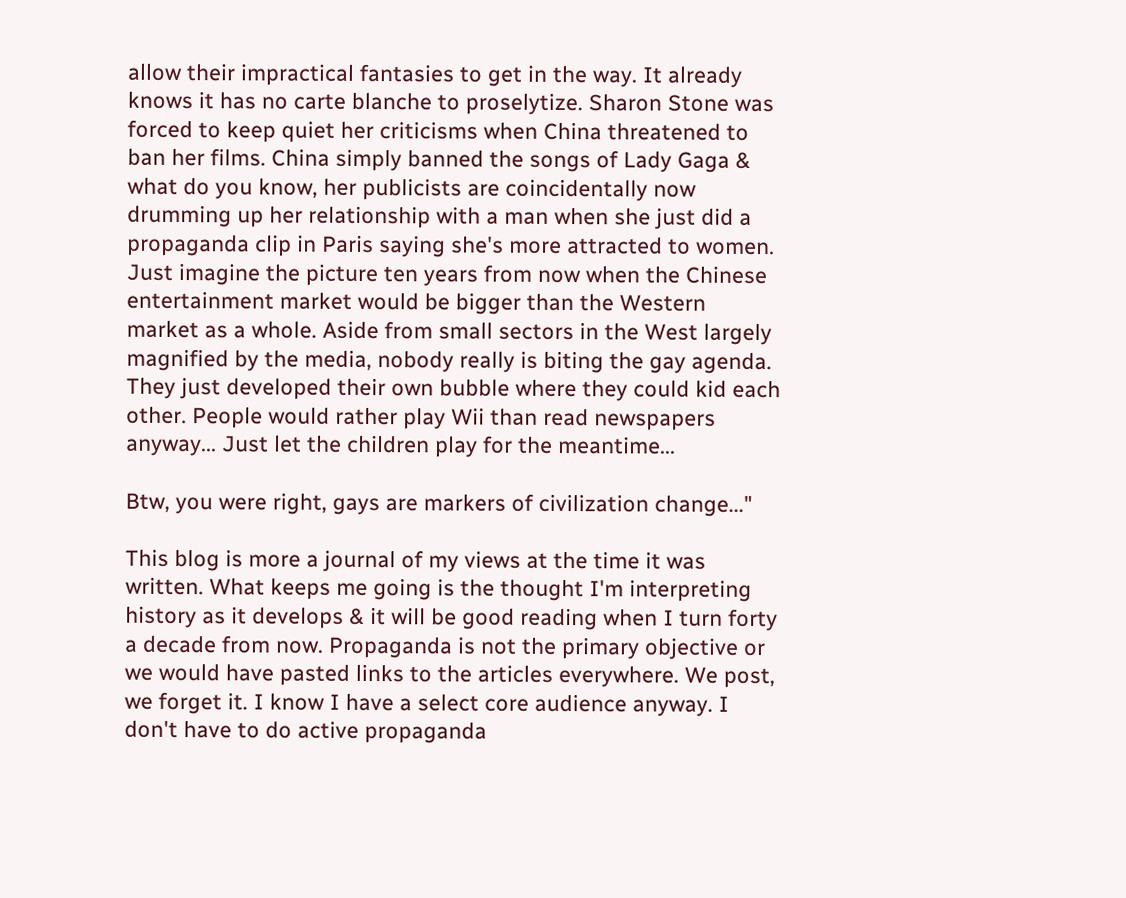allow their impractical fantasies to get in the way. It already knows it has no carte blanche to proselytize. Sharon Stone was forced to keep quiet her criticisms when China threatened to ban her films. China simply banned the songs of Lady Gaga & what do you know, her publicists are coincidentally now drumming up her relationship with a man when she just did a propaganda clip in Paris saying she's more attracted to women. Just imagine the picture ten years from now when the Chinese entertainment market would be bigger than the Western market as a whole. Aside from small sectors in the West largely magnified by the media, nobody really is biting the gay agenda. They just developed their own bubble where they could kid each other. People would rather play Wii than read newspapers anyway... Just let the children play for the meantime...

Btw, you were right, gays are markers of civilization change..."

This blog is more a journal of my views at the time it was written. What keeps me going is the thought I'm interpreting history as it develops & it will be good reading when I turn forty a decade from now. Propaganda is not the primary objective or we would have pasted links to the articles everywhere. We post, we forget it. I know I have a select core audience anyway. I don't have to do active propaganda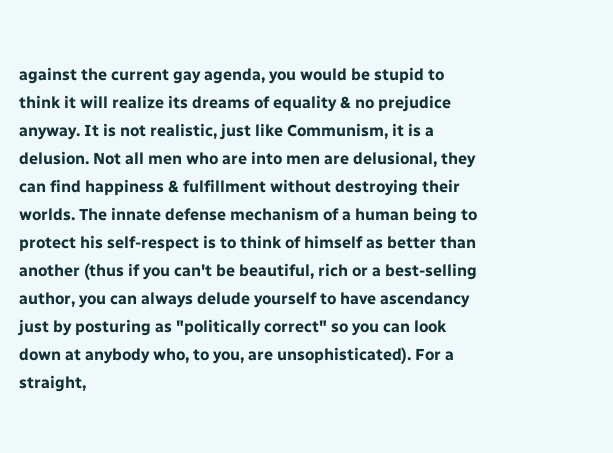against the current gay agenda, you would be stupid to think it will realize its dreams of equality & no prejudice anyway. It is not realistic, just like Communism, it is a delusion. Not all men who are into men are delusional, they can find happiness & fulfillment without destroying their worlds. The innate defense mechanism of a human being to protect his self-respect is to think of himself as better than another (thus if you can't be beautiful, rich or a best-selling author, you can always delude yourself to have ascendancy just by posturing as "politically correct" so you can look down at anybody who, to you, are unsophisticated). For a straight,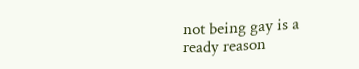not being gay is a ready reason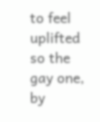to feel uplifted so the gay one, by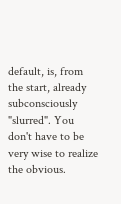default, is, from the start, already subconsciously "slurred". You don't have to be very wise to realize the obvious.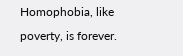Homophobia, like poverty, is forever.